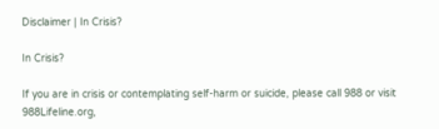Disclaimer | In Crisis?

In Crisis?

If you are in crisis or contemplating self-harm or suicide, please call 988 or visit 988Lifeline.org,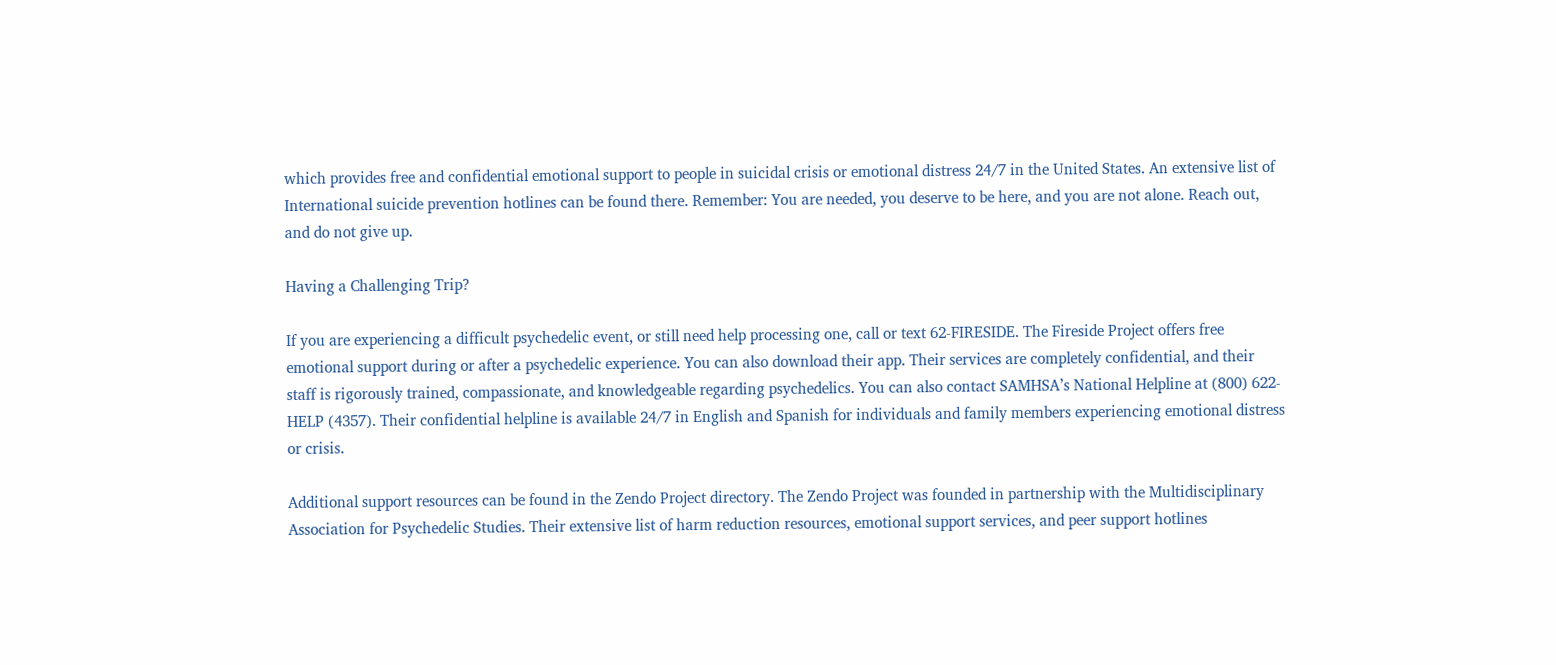which provides free and confidential emotional support to people in suicidal crisis or emotional distress 24/7 in the United States. An extensive list of International suicide prevention hotlines can be found there. Remember: You are needed, you deserve to be here, and you are not alone. Reach out, and do not give up.

Having a Challenging Trip?

If you are experiencing a difficult psychedelic event, or still need help processing one, call or text 62-FIRESIDE. The Fireside Project offers free emotional support during or after a psychedelic experience. You can also download their app. Their services are completely confidential, and their staff is rigorously trained, compassionate, and knowledgeable regarding psychedelics. You can also contact SAMHSA’s National Helpline at (800) 622-HELP (4357). Their confidential helpline is available 24/7 in English and Spanish for individuals and family members experiencing emotional distress or crisis.

Additional support resources can be found in the Zendo Project directory. The Zendo Project was founded in partnership with the Multidisciplinary Association for Psychedelic Studies. Their extensive list of harm reduction resources, emotional support services, and peer support hotlines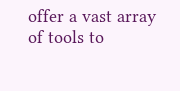offer a vast array of tools to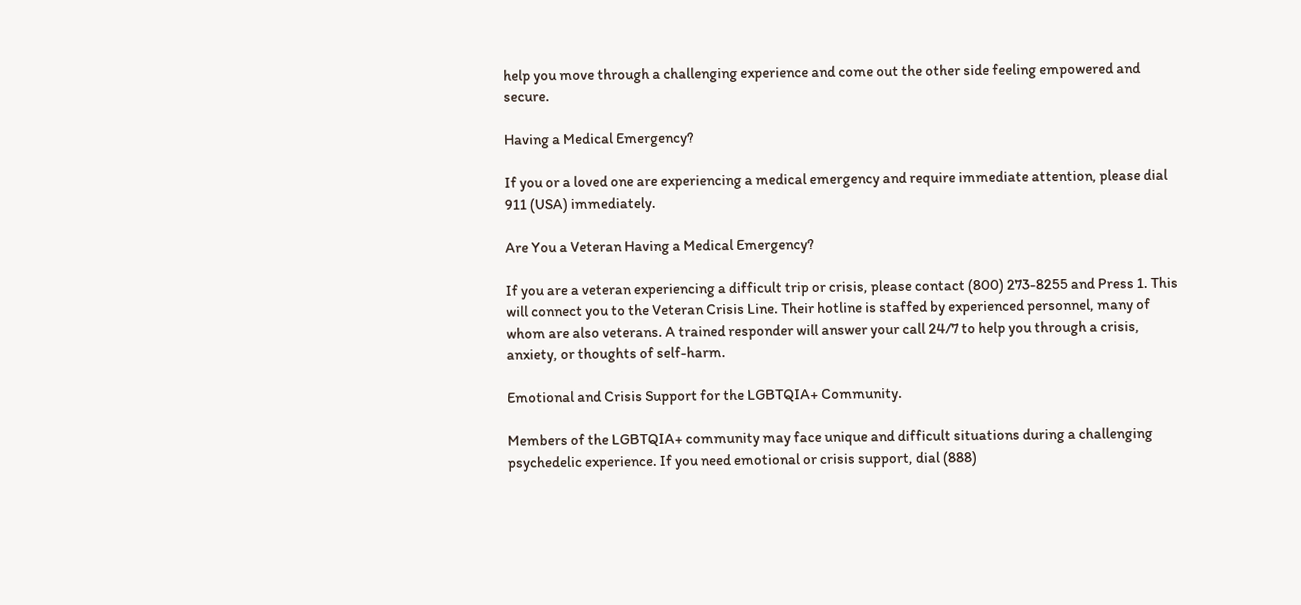help you move through a challenging experience and come out the other side feeling empowered and secure.

Having a Medical Emergency?

If you or a loved one are experiencing a medical emergency and require immediate attention, please dial 911 (USA) immediately.

Are You a Veteran Having a Medical Emergency?

If you are a veteran experiencing a difficult trip or crisis, please contact (800) 273-8255 and Press 1. This will connect you to the Veteran Crisis Line. Their hotline is staffed by experienced personnel, many of whom are also veterans. A trained responder will answer your call 24/7 to help you through a crisis, anxiety, or thoughts of self-harm.

Emotional and Crisis Support for the LGBTQIA+ Community.

Members of the LGBTQIA+ community may face unique and difficult situations during a challenging psychedelic experience. If you need emotional or crisis support, dial (888)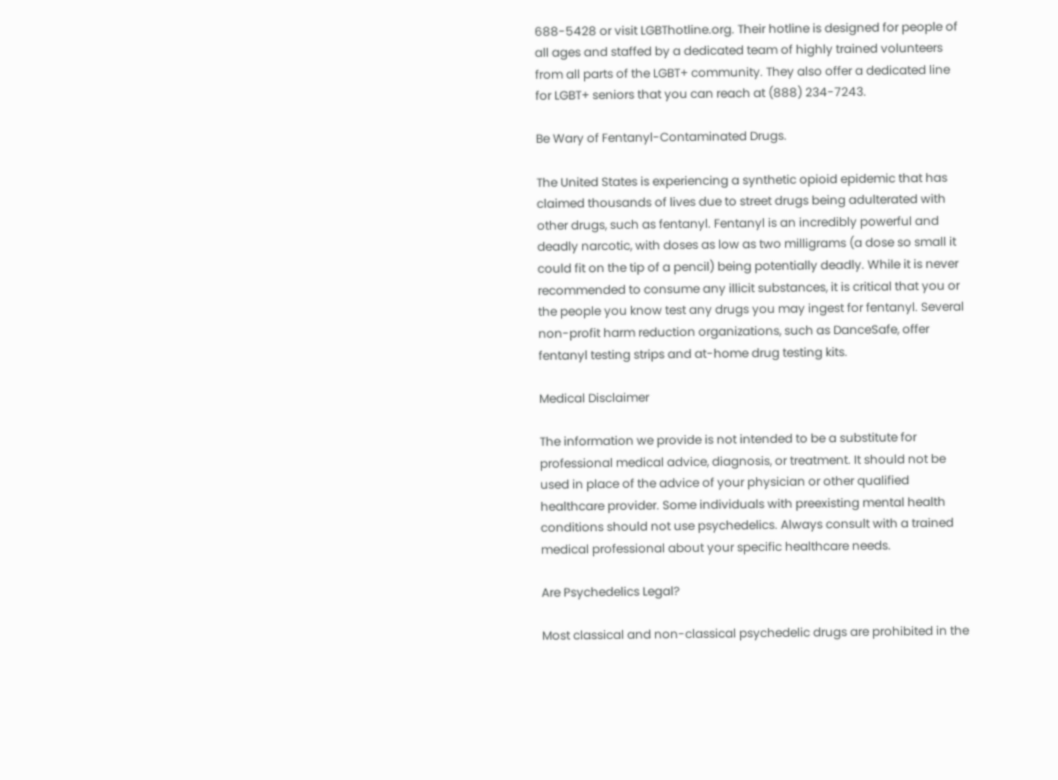688-5428 or visit LGBThotline.org. Their hotline is designed for people of all ages and staffed by a dedicated team of highly trained volunteers from all parts of the LGBT+ community. They also offer a dedicated line for LGBT+ seniors that you can reach at (888) 234-7243.

Be Wary of Fentanyl-Contaminated Drugs.

The United States is experiencing a synthetic opioid epidemic that has claimed thousands of lives due to street drugs being adulterated with other drugs, such as fentanyl. Fentanyl is an incredibly powerful and deadly narcotic, with doses as low as two milligrams (a dose so small it could fit on the tip of a pencil) being potentially deadly. While it is never recommended to consume any illicit substances, it is critical that you or the people you know test any drugs you may ingest for fentanyl. Several non-profit harm reduction organizations, such as DanceSafe, offer fentanyl testing strips and at-home drug testing kits.

Medical Disclaimer

The information we provide is not intended to be a substitute for professional medical advice, diagnosis, or treatment. It should not be used in place of the advice of your physician or other qualified healthcare provider. Some individuals with preexisting mental health conditions should not use psychedelics. Always consult with a trained medical professional about your specific healthcare needs.

Are Psychedelics Legal?

Most classical and non-classical psychedelic drugs are prohibited in the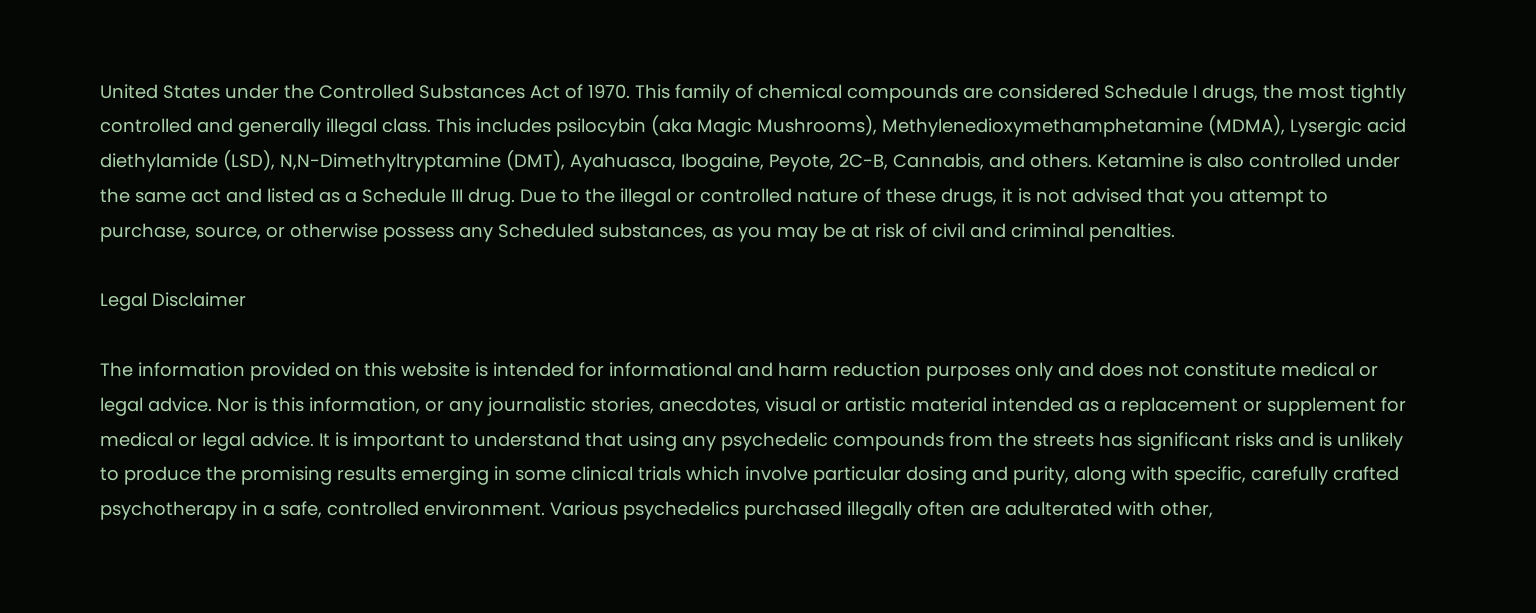United States under the Controlled Substances Act of 1970. This family of chemical compounds are considered Schedule I drugs, the most tightly controlled and generally illegal class. This includes psilocybin (aka Magic Mushrooms), Methylenedioxymethamphetamine (MDMA), Lysergic acid diethylamide (LSD), N,N-Dimethyltryptamine (DMT), Ayahuasca, Ibogaine, Peyote, 2C-B, Cannabis, and others. Ketamine is also controlled under the same act and listed as a Schedule III drug. Due to the illegal or controlled nature of these drugs, it is not advised that you attempt to purchase, source, or otherwise possess any Scheduled substances, as you may be at risk of civil and criminal penalties.

Legal Disclaimer

The information provided on this website is intended for informational and harm reduction purposes only and does not constitute medical or legal advice. Nor is this information, or any journalistic stories, anecdotes, visual or artistic material intended as a replacement or supplement for medical or legal advice. It is important to understand that using any psychedelic compounds from the streets has significant risks and is unlikely to produce the promising results emerging in some clinical trials which involve particular dosing and purity, along with specific, carefully crafted psychotherapy in a safe, controlled environment. Various psychedelics purchased illegally often are adulterated with other,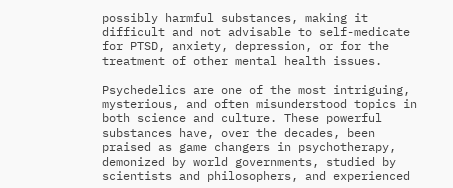possibly harmful substances, making it difficult and not advisable to self-medicate for PTSD, anxiety, depression, or for the treatment of other mental health issues.

Psychedelics are one of the most intriguing, mysterious, and often misunderstood topics in both science and culture. These powerful substances have, over the decades, been praised as game changers in psychotherapy, demonized by world governments, studied by scientists and philosophers, and experienced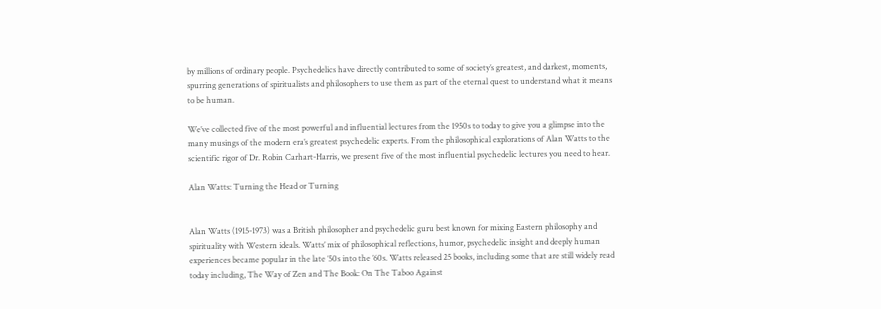by millions of ordinary people. Psychedelics have directly contributed to some of society’s greatest, and darkest, moments, spurring generations of spiritualists and philosophers to use them as part of the eternal quest to understand what it means to be human.

We’ve collected five of the most powerful and influential lectures from the 1950s to today to give you a glimpse into the many musings of the modern era’s greatest psychedelic experts. From the philosophical explorations of Alan Watts to the scientific rigor of Dr. Robin Carhart-Harris, we present five of the most influential psychedelic lectures you need to hear.

Alan Watts: Turning the Head or Turning


Alan Watts (1915-1973) was a British philosopher and psychedelic guru best known for mixing Eastern philosophy and spirituality with Western ideals. Watts’ mix of philosophical reflections, humor, psychedelic insight and deeply human experiences became popular in the late ’50s into the ’60s. Watts released 25 books, including some that are still widely read today including, The Way of Zen and The Book: On The Taboo Against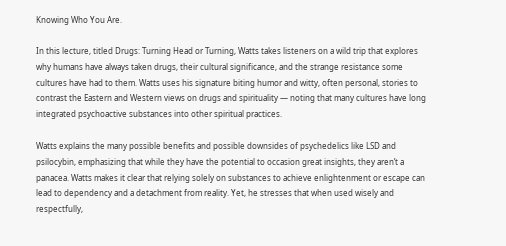Knowing Who You Are.

In this lecture, titled Drugs: Turning Head or Turning, Watts takes listeners on a wild trip that explores why humans have always taken drugs, their cultural significance, and the strange resistance some cultures have had to them. Watts uses his signature biting humor and witty, often personal, stories to contrast the Eastern and Western views on drugs and spirituality — noting that many cultures have long integrated psychoactive substances into other spiritual practices.

Watts explains the many possible benefits and possible downsides of psychedelics like LSD and psilocybin, emphasizing that while they have the potential to occasion great insights, they aren’t a panacea. Watts makes it clear that relying solely on substances to achieve enlightenment or escape can lead to dependency and a detachment from reality. Yet, he stresses that when used wisely and respectfully,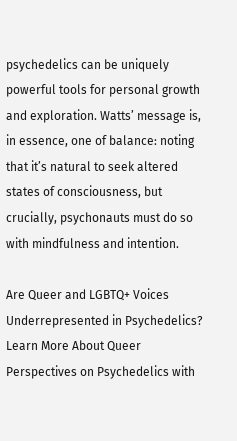psychedelics can be uniquely powerful tools for personal growth and exploration. Watts’ message is, in essence, one of balance: noting that it’s natural to seek altered states of consciousness, but crucially, psychonauts must do so with mindfulness and intention.

Are Queer and LGBTQ+ Voices Underrepresented in Psychedelics?
Learn More About Queer Perspectives on Psychedelics with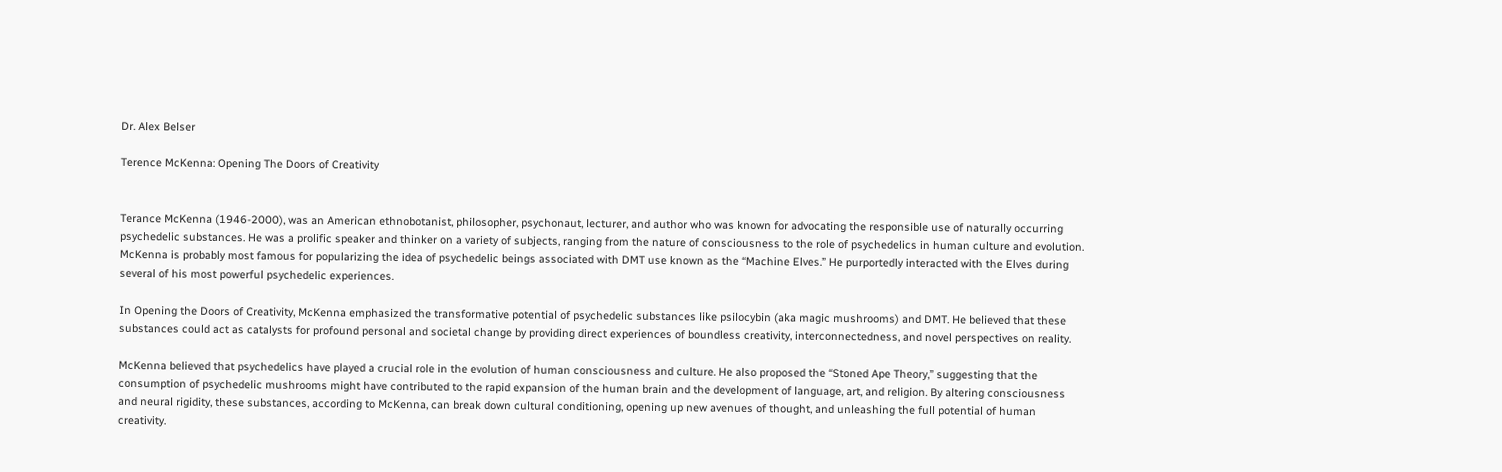Dr. Alex Belser

Terence McKenna: Opening The Doors of Creativity


Terance McKenna (1946-2000), was an American ethnobotanist, philosopher, psychonaut, lecturer, and author who was known for advocating the responsible use of naturally occurring psychedelic substances. He was a prolific speaker and thinker on a variety of subjects, ranging from the nature of consciousness to the role of psychedelics in human culture and evolution. McKenna is probably most famous for popularizing the idea of psychedelic beings associated with DMT use known as the “Machine Elves.” He purportedly interacted with the Elves during several of his most powerful psychedelic experiences.

In Opening the Doors of Creativity, McKenna emphasized the transformative potential of psychedelic substances like psilocybin (aka magic mushrooms) and DMT. He believed that these substances could act as catalysts for profound personal and societal change by providing direct experiences of boundless creativity, interconnectedness, and novel perspectives on reality.

McKenna believed that psychedelics have played a crucial role in the evolution of human consciousness and culture. He also proposed the “Stoned Ape Theory,” suggesting that the consumption of psychedelic mushrooms might have contributed to the rapid expansion of the human brain and the development of language, art, and religion. By altering consciousness and neural rigidity, these substances, according to McKenna, can break down cultural conditioning, opening up new avenues of thought, and unleashing the full potential of human creativity.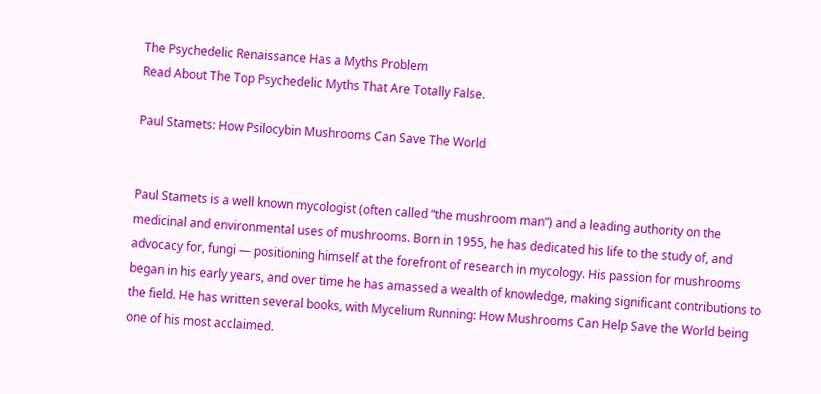The Psychedelic Renaissance Has a Myths Problem
Read About The Top Psychedelic Myths That Are Totally False.

Paul Stamets: How Psilocybin Mushrooms Can Save The World


Paul Stamets is a well known mycologist (often called “the mushroom man”) and a leading authority on the medicinal and environmental uses of mushrooms. Born in 1955, he has dedicated his life to the study of, and advocacy for, fungi — positioning himself at the forefront of research in mycology. His passion for mushrooms began in his early years, and over time he has amassed a wealth of knowledge, making significant contributions to the field. He has written several books, with Mycelium Running: How Mushrooms Can Help Save the World being one of his most acclaimed.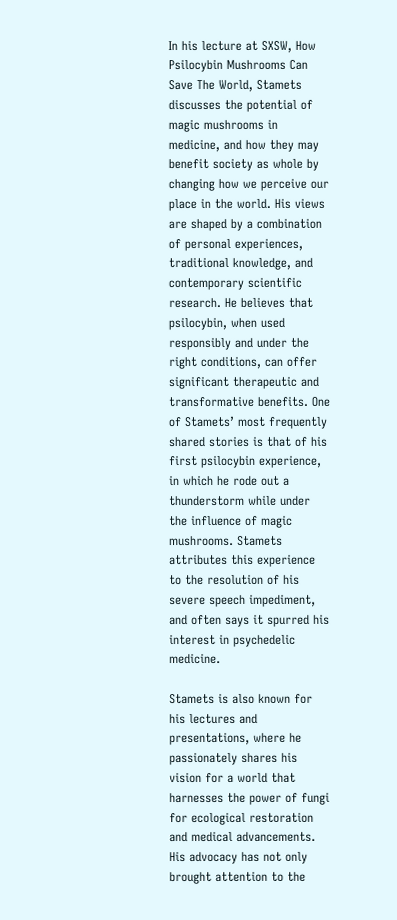In his lecture at SXSW, How Psilocybin Mushrooms Can Save The World, Stamets discusses the potential of magic mushrooms in medicine, and how they may benefit society as whole by changing how we perceive our place in the world. His views are shaped by a combination of personal experiences, traditional knowledge, and contemporary scientific research. He believes that psilocybin, when used responsibly and under the right conditions, can offer significant therapeutic and transformative benefits. One of Stamets’ most frequently shared stories is that of his first psilocybin experience, in which he rode out a thunderstorm while under the influence of magic mushrooms. Stamets attributes this experience to the resolution of his severe speech impediment, and often says it spurred his interest in psychedelic medicine.

Stamets is also known for his lectures and presentations, where he passionately shares his vision for a world that harnesses the power of fungi for ecological restoration and medical advancements. His advocacy has not only brought attention to the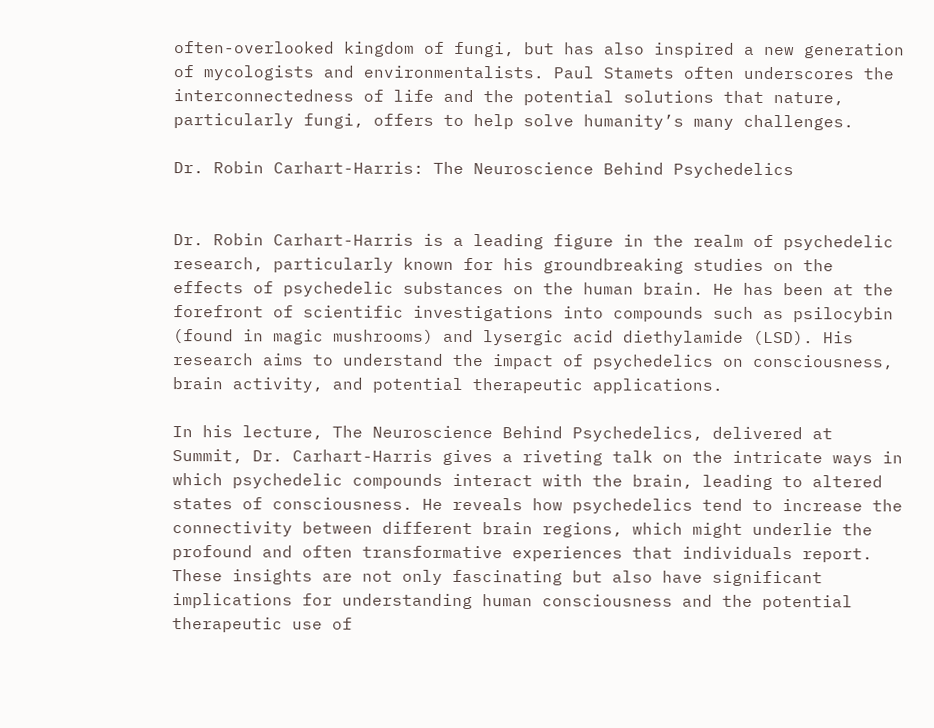often-overlooked kingdom of fungi, but has also inspired a new generation of mycologists and environmentalists. Paul Stamets often underscores the interconnectedness of life and the potential solutions that nature, particularly fungi, offers to help solve humanity’s many challenges.

Dr. Robin Carhart-Harris: The Neuroscience Behind Psychedelics


Dr. Robin Carhart-Harris is a leading figure in the realm of psychedelic research, particularly known for his groundbreaking studies on the effects of psychedelic substances on the human brain. He has been at the forefront of scientific investigations into compounds such as psilocybin (found in magic mushrooms) and lysergic acid diethylamide (LSD). His research aims to understand the impact of psychedelics on consciousness, brain activity, and potential therapeutic applications.

In his lecture, The Neuroscience Behind Psychedelics, delivered at Summit, Dr. Carhart-Harris gives a riveting talk on the intricate ways in which psychedelic compounds interact with the brain, leading to altered states of consciousness. He reveals how psychedelics tend to increase the connectivity between different brain regions, which might underlie the profound and often transformative experiences that individuals report. These insights are not only fascinating but also have significant implications for understanding human consciousness and the potential therapeutic use of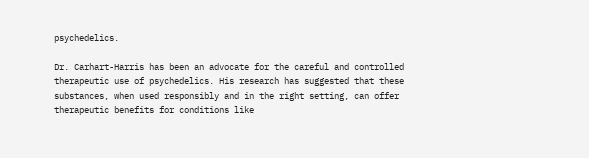psychedelics.

Dr. Carhart-Harris has been an advocate for the careful and controlled therapeutic use of psychedelics. His research has suggested that these substances, when used responsibly and in the right setting, can offer therapeutic benefits for conditions like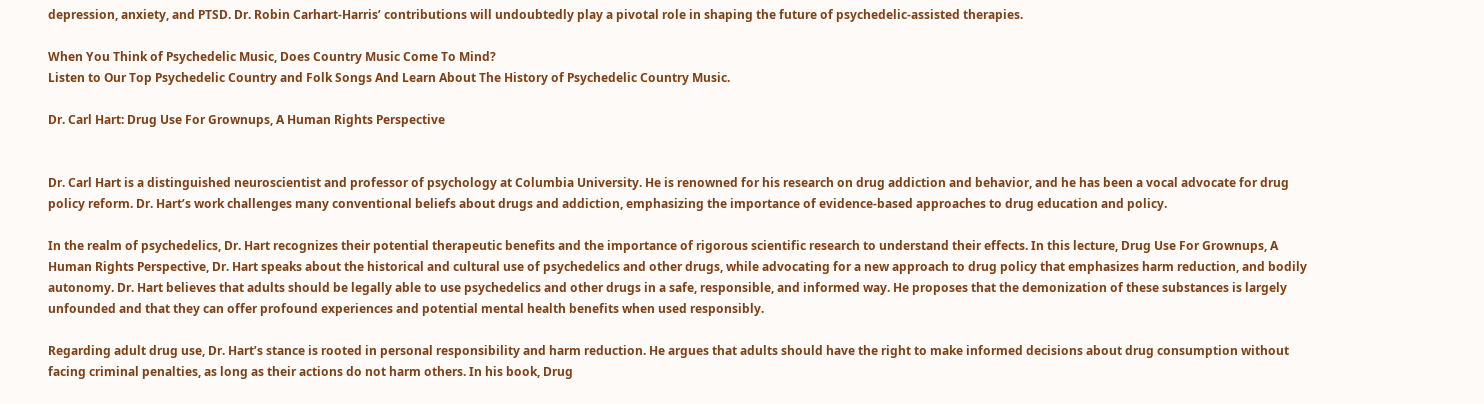depression, anxiety, and PTSD. Dr. Robin Carhart-Harris’ contributions will undoubtedly play a pivotal role in shaping the future of psychedelic-assisted therapies.

When You Think of Psychedelic Music, Does Country Music Come To Mind?
Listen to Our Top Psychedelic Country and Folk Songs And Learn About The History of Psychedelic Country Music.

Dr. Carl Hart: Drug Use For Grownups, A Human Rights Perspective


Dr. Carl Hart is a distinguished neuroscientist and professor of psychology at Columbia University. He is renowned for his research on drug addiction and behavior, and he has been a vocal advocate for drug policy reform. Dr. Hart’s work challenges many conventional beliefs about drugs and addiction, emphasizing the importance of evidence-based approaches to drug education and policy.

In the realm of psychedelics, Dr. Hart recognizes their potential therapeutic benefits and the importance of rigorous scientific research to understand their effects. In this lecture, Drug Use For Grownups, A Human Rights Perspective, Dr. Hart speaks about the historical and cultural use of psychedelics and other drugs, while advocating for a new approach to drug policy that emphasizes harm reduction, and bodily autonomy. Dr. Hart believes that adults should be legally able to use psychedelics and other drugs in a safe, responsible, and informed way. He proposes that the demonization of these substances is largely unfounded and that they can offer profound experiences and potential mental health benefits when used responsibly.

Regarding adult drug use, Dr. Hart’s stance is rooted in personal responsibility and harm reduction. He argues that adults should have the right to make informed decisions about drug consumption without facing criminal penalties, as long as their actions do not harm others. In his book, Drug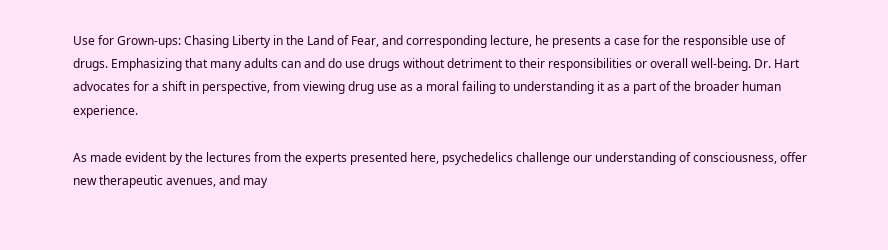Use for Grown-ups: Chasing Liberty in the Land of Fear, and corresponding lecture, he presents a case for the responsible use of drugs. Emphasizing that many adults can and do use drugs without detriment to their responsibilities or overall well-being. Dr. Hart advocates for a shift in perspective, from viewing drug use as a moral failing to understanding it as a part of the broader human experience.

As made evident by the lectures from the experts presented here, psychedelics challenge our understanding of consciousness, offer new therapeutic avenues, and may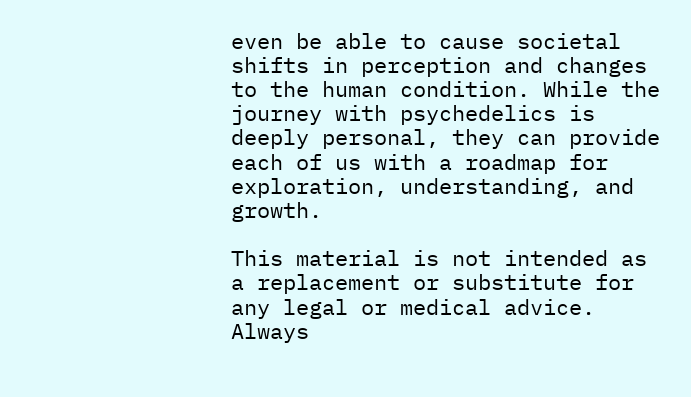even be able to cause societal shifts in perception and changes to the human condition. While the journey with psychedelics is deeply personal, they can provide each of us with a roadmap for exploration, understanding, and growth.

This material is not intended as a replacement or substitute for any legal or medical advice. Always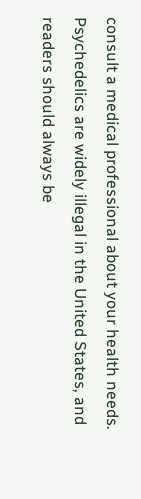consult a medical professional about your health needs. Psychedelics are widely illegal in the United States, and readers should always be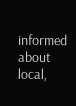informed about local,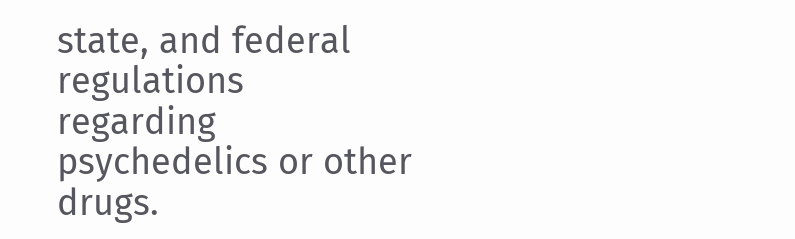state, and federal regulations regarding psychedelics or other drugs.